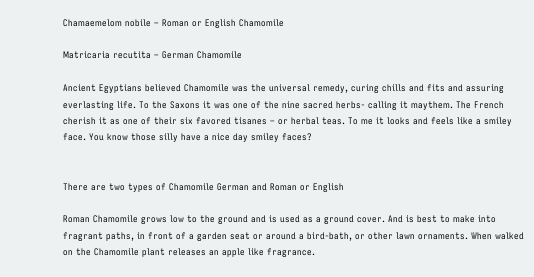Chamaemelom nobile – Roman or English Chamomile

Matricaria recutita – German Chamomile

Ancient Egyptians believed Chamomile was the universal remedy, curing chills and fits and assuring everlasting life. To the Saxons it was one of the nine sacred herbs- calling it maythem. The French cherish it as one of their six favored tisanes – or herbal teas. To me it looks and feels like a smiley face. You know those silly have a nice day smiley faces?


There are two types of Chamomile German and Roman or English

Roman Chamomile grows low to the ground and is used as a ground cover. And is best to make into fragrant paths, in front of a garden seat or around a bird-bath, or other lawn ornaments. When walked on the Chamomile plant releases an apple like fragrance.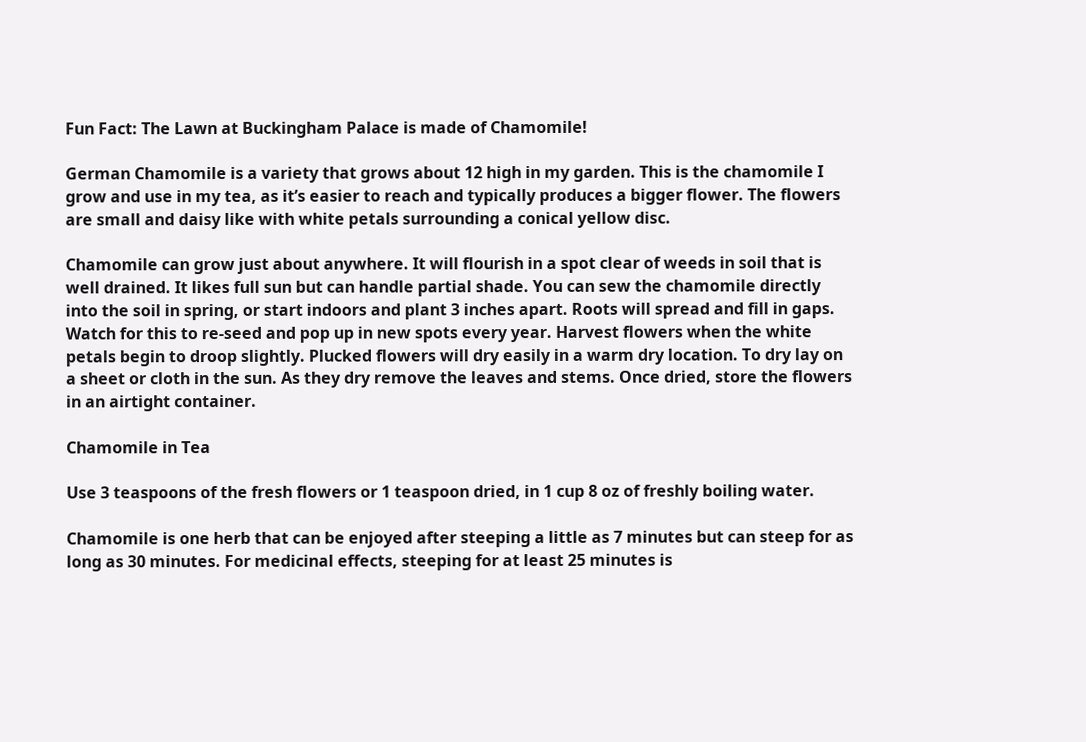Fun Fact: The Lawn at Buckingham Palace is made of Chamomile!

German Chamomile is a variety that grows about 12 high in my garden. This is the chamomile I grow and use in my tea, as it’s easier to reach and typically produces a bigger flower. The flowers are small and daisy like with white petals surrounding a conical yellow disc.

Chamomile can grow just about anywhere. It will flourish in a spot clear of weeds in soil that is well drained. It likes full sun but can handle partial shade. You can sew the chamomile directly into the soil in spring, or start indoors and plant 3 inches apart. Roots will spread and fill in gaps. Watch for this to re-seed and pop up in new spots every year. Harvest flowers when the white petals begin to droop slightly. Plucked flowers will dry easily in a warm dry location. To dry lay on a sheet or cloth in the sun. As they dry remove the leaves and stems. Once dried, store the flowers in an airtight container.

Chamomile in Tea

Use 3 teaspoons of the fresh flowers or 1 teaspoon dried, in 1 cup 8 oz of freshly boiling water.

Chamomile is one herb that can be enjoyed after steeping a little as 7 minutes but can steep for as long as 30 minutes. For medicinal effects, steeping for at least 25 minutes is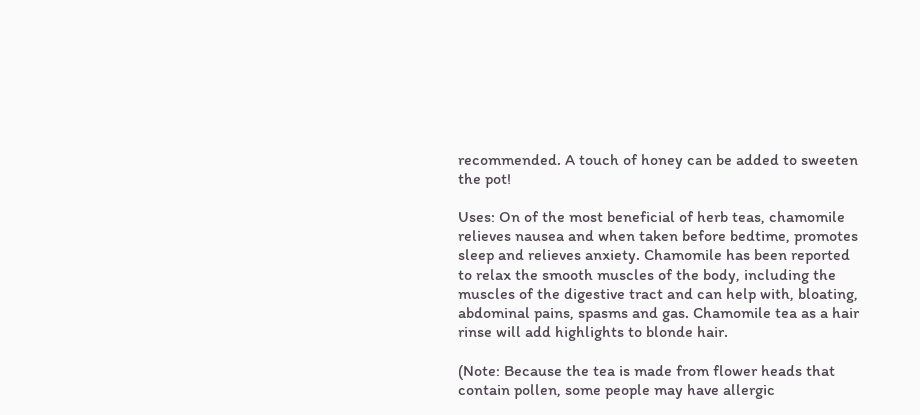recommended. A touch of honey can be added to sweeten the pot!

Uses: On of the most beneficial of herb teas, chamomile relieves nausea and when taken before bedtime, promotes sleep and relieves anxiety. Chamomile has been reported to relax the smooth muscles of the body, including the muscles of the digestive tract and can help with, bloating, abdominal pains, spasms and gas. Chamomile tea as a hair rinse will add highlights to blonde hair.

(Note: Because the tea is made from flower heads that contain pollen, some people may have allergic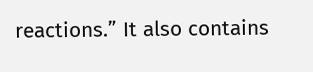reactions.” It also contains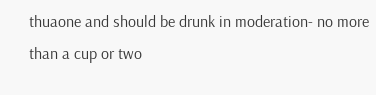thuaone and should be drunk in moderation- no more than a cup or two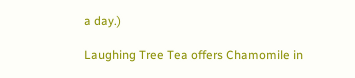a day.)

Laughing Tree Tea offers Chamomile in